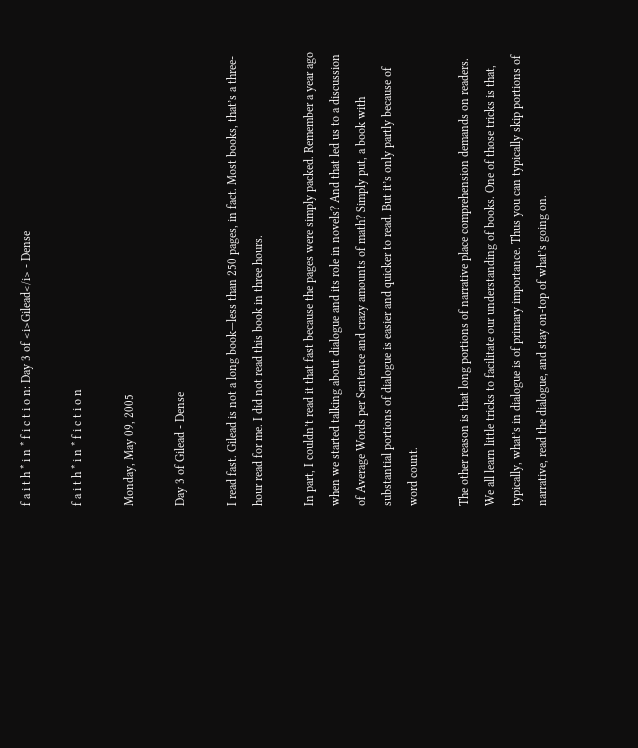f a i t h * i n * f i c t i o n: Day 3 of <i>Gilead</i> - Dense

f a i t h * i n * f i c t i o n

Monday, May 09, 2005

Day 3 of Gilead - Dense

I read fast. Gilead is not a long book—less than 250 pages, in fact. Most books, that’s a three-hour read for me. I did not read this book in three hours.

In part, I couldn’t read it that fast because the pages were simply packed. Remember a year ago when we started talking about dialogue and its role in novels? And that led us to a discussion of Average Words per Sentence and crazy amounts of math? Simply put, a book with substantial portions of dialogue is easier and quicker to read. But it’s only partly because of word count.

The other reason is that long portions of narrative place comprehension demands on readers. We all learn little tricks to facilitate our understanding of books. One of those tricks is that, typically, what’s in dialogue is of primary importance. Thus you can typically skip portions of narrative, read the dialogue, and stay on-top of what’s going on.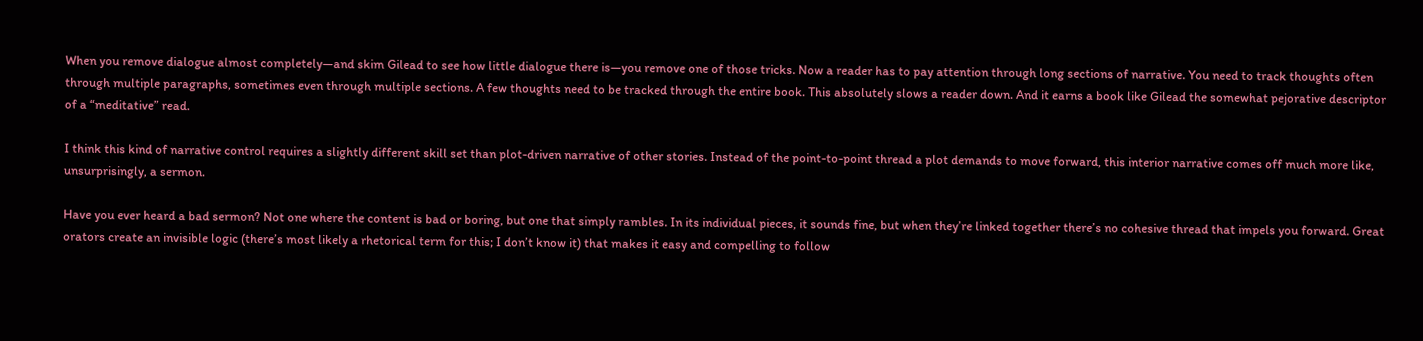When you remove dialogue almost completely—and skim Gilead to see how little dialogue there is—you remove one of those tricks. Now a reader has to pay attention through long sections of narrative. You need to track thoughts often through multiple paragraphs, sometimes even through multiple sections. A few thoughts need to be tracked through the entire book. This absolutely slows a reader down. And it earns a book like Gilead the somewhat pejorative descriptor of a “meditative” read.

I think this kind of narrative control requires a slightly different skill set than plot-driven narrative of other stories. Instead of the point-to-point thread a plot demands to move forward, this interior narrative comes off much more like, unsurprisingly, a sermon.

Have you ever heard a bad sermon? Not one where the content is bad or boring, but one that simply rambles. In its individual pieces, it sounds fine, but when they’re linked together there’s no cohesive thread that impels you forward. Great orators create an invisible logic (there’s most likely a rhetorical term for this; I don’t know it) that makes it easy and compelling to follow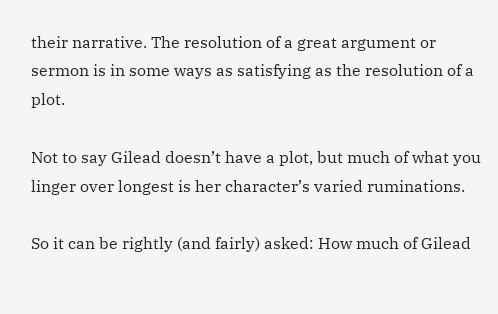their narrative. The resolution of a great argument or sermon is in some ways as satisfying as the resolution of a plot.

Not to say Gilead doesn’t have a plot, but much of what you linger over longest is her character’s varied ruminations.

So it can be rightly (and fairly) asked: How much of Gilead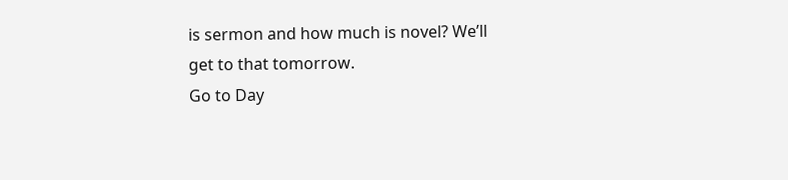is sermon and how much is novel? We’ll get to that tomorrow.
Go to Day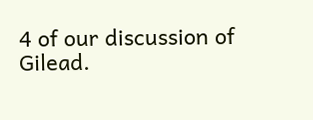4 of our discussion of Gilead.